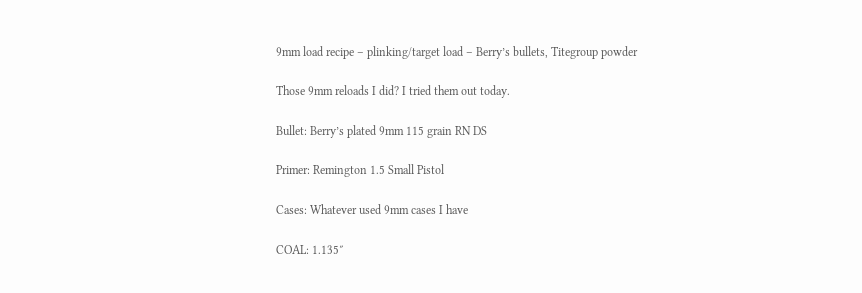9mm load recipe – plinking/target load – Berry’s bullets, Titegroup powder

Those 9mm reloads I did? I tried them out today.

Bullet: Berry’s plated 9mm 115 grain RN DS

Primer: Remington 1.5 Small Pistol

Cases: Whatever used 9mm cases I have

COAL: 1.135″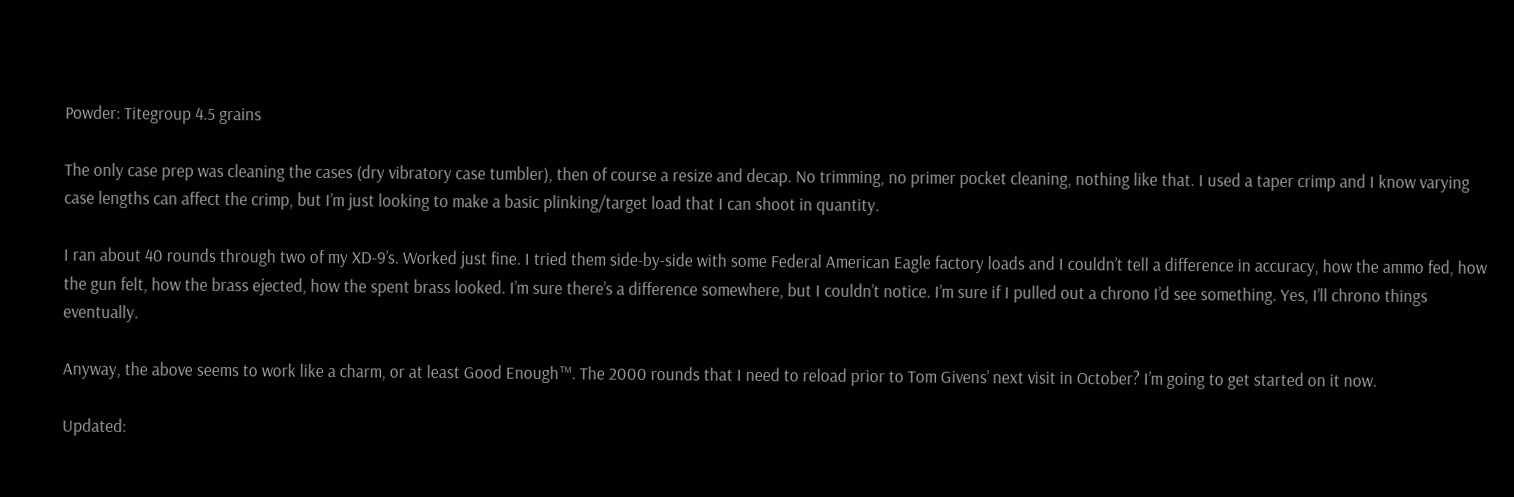Powder: Titegroup 4.5 grains

The only case prep was cleaning the cases (dry vibratory case tumbler), then of course a resize and decap. No trimming, no primer pocket cleaning, nothing like that. I used a taper crimp and I know varying case lengths can affect the crimp, but I’m just looking to make a basic plinking/target load that I can shoot in quantity.

I ran about 40 rounds through two of my XD-9’s. Worked just fine. I tried them side-by-side with some Federal American Eagle factory loads and I couldn’t tell a difference in accuracy, how the ammo fed, how the gun felt, how the brass ejected, how the spent brass looked. I’m sure there’s a difference somewhere, but I couldn’t notice. I’m sure if I pulled out a chrono I’d see something. Yes, I’ll chrono things eventually.

Anyway, the above seems to work like a charm, or at least Good Enough™. The 2000 rounds that I need to reload prior to Tom Givens’ next visit in October? I’m going to get started on it now.

Updated: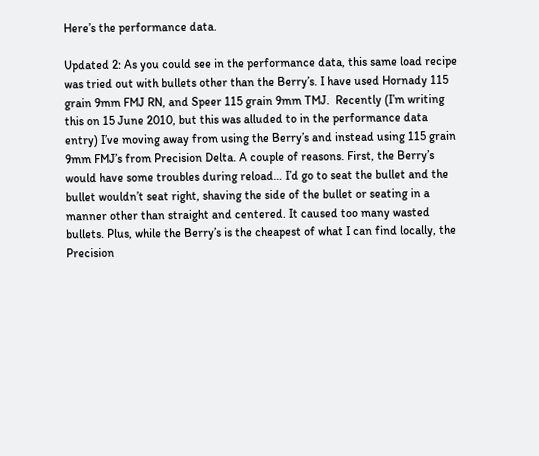Here’s the performance data.

Updated 2: As you could see in the performance data, this same load recipe was tried out with bullets other than the Berry’s. I have used Hornady 115 grain 9mm FMJ RN, and Speer 115 grain 9mm TMJ.  Recently (I’m writing this on 15 June 2010, but this was alluded to in the performance data entry) I’ve moving away from using the Berry’s and instead using 115 grain 9mm FMJ’s from Precision Delta. A couple of reasons. First, the Berry’s would have some troubles during reload… I’d go to seat the bullet and the bullet wouldn’t seat right, shaving the side of the bullet or seating in a manner other than straight and centered. It caused too many wasted bullets. Plus, while the Berry’s is the cheapest of what I can find locally, the Precision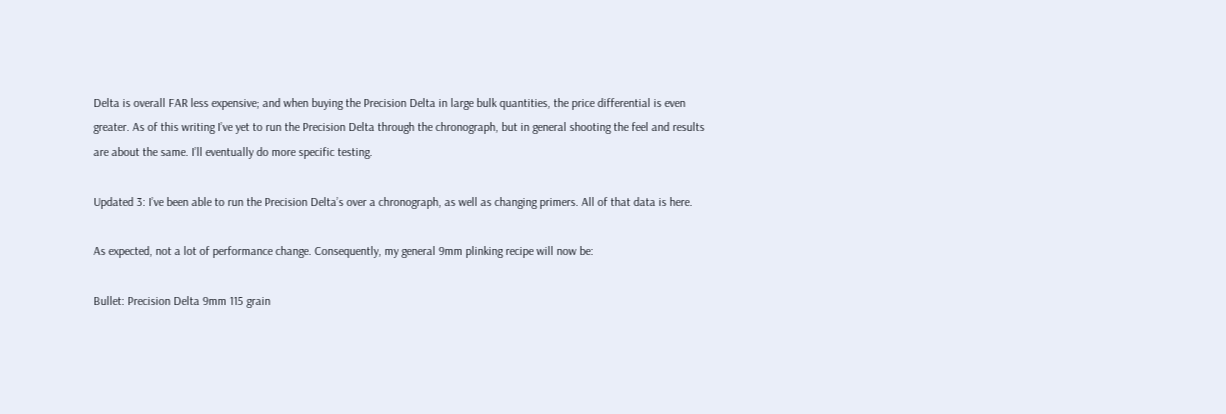Delta is overall FAR less expensive; and when buying the Precision Delta in large bulk quantities, the price differential is even greater. As of this writing I’ve yet to run the Precision Delta through the chronograph, but in general shooting the feel and results are about the same. I’ll eventually do more specific testing.

Updated 3: I’ve been able to run the Precision Delta’s over a chronograph, as well as changing primers. All of that data is here.

As expected, not a lot of performance change. Consequently, my general 9mm plinking recipe will now be:

Bullet: Precision Delta 9mm 115 grain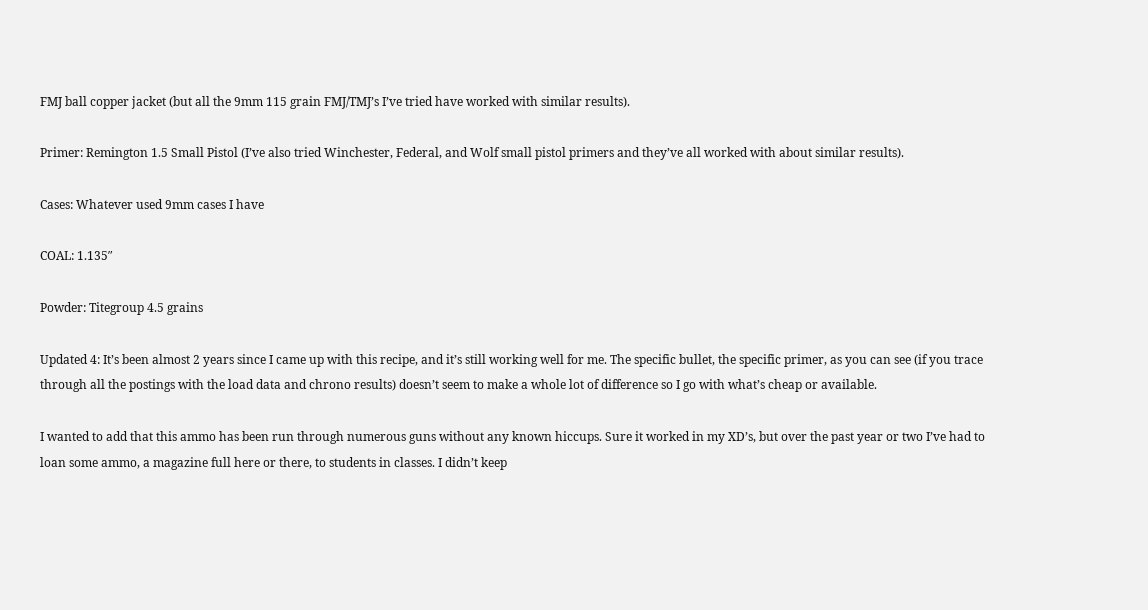FMJ ball copper jacket (but all the 9mm 115 grain FMJ/TMJ’s I’ve tried have worked with similar results).

Primer: Remington 1.5 Small Pistol (I’ve also tried Winchester, Federal, and Wolf small pistol primers and they’ve all worked with about similar results).

Cases: Whatever used 9mm cases I have

COAL: 1.135″

Powder: Titegroup 4.5 grains

Updated 4: It’s been almost 2 years since I came up with this recipe, and it’s still working well for me. The specific bullet, the specific primer, as you can see (if you trace through all the postings with the load data and chrono results) doesn’t seem to make a whole lot of difference so I go with what’s cheap or available.

I wanted to add that this ammo has been run through numerous guns without any known hiccups. Sure it worked in my XD’s, but over the past year or two I’ve had to loan some ammo, a magazine full here or there, to students in classes. I didn’t keep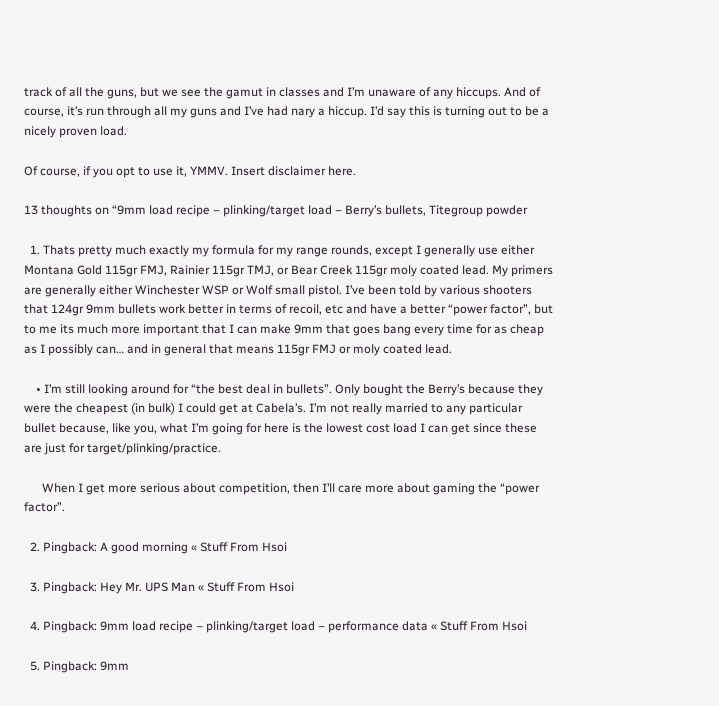track of all the guns, but we see the gamut in classes and I’m unaware of any hiccups. And of course, it’s run through all my guns and I’ve had nary a hiccup. I’d say this is turning out to be a nicely proven load.

Of course, if you opt to use it, YMMV. Insert disclaimer here.

13 thoughts on “9mm load recipe – plinking/target load – Berry’s bullets, Titegroup powder

  1. Thats pretty much exactly my formula for my range rounds, except I generally use either Montana Gold 115gr FMJ, Rainier 115gr TMJ, or Bear Creek 115gr moly coated lead. My primers are generally either Winchester WSP or Wolf small pistol. I’ve been told by various shooters that 124gr 9mm bullets work better in terms of recoil, etc and have a better “power factor”, but to me its much more important that I can make 9mm that goes bang every time for as cheap as I possibly can… and in general that means 115gr FMJ or moly coated lead.

    • I’m still looking around for “the best deal in bullets”. Only bought the Berry’s because they were the cheapest (in bulk) I could get at Cabela’s. I’m not really married to any particular bullet because, like you, what I’m going for here is the lowest cost load I can get since these are just for target/plinking/practice.

      When I get more serious about competition, then I’ll care more about gaming the “power factor”.

  2. Pingback: A good morning « Stuff From Hsoi

  3. Pingback: Hey Mr. UPS Man « Stuff From Hsoi

  4. Pingback: 9mm load recipe – plinking/target load – performance data « Stuff From Hsoi

  5. Pingback: 9mm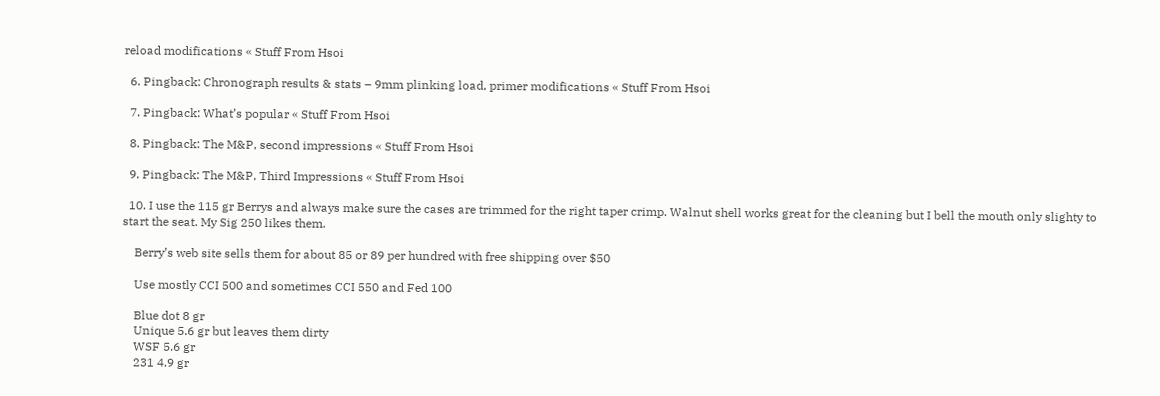reload modifications « Stuff From Hsoi

  6. Pingback: Chronograph results & stats – 9mm plinking load, primer modifications « Stuff From Hsoi

  7. Pingback: What’s popular « Stuff From Hsoi

  8. Pingback: The M&P, second impressions « Stuff From Hsoi

  9. Pingback: The M&P, Third Impressions « Stuff From Hsoi

  10. I use the 115 gr Berrys and always make sure the cases are trimmed for the right taper crimp. Walnut shell works great for the cleaning but I bell the mouth only slighty to start the seat. My Sig 250 likes them.

    Berry’s web site sells them for about 85 or 89 per hundred with free shipping over $50

    Use mostly CCI 500 and sometimes CCI 550 and Fed 100

    Blue dot 8 gr
    Unique 5.6 gr but leaves them dirty
    WSF 5.6 gr
    231 4.9 gr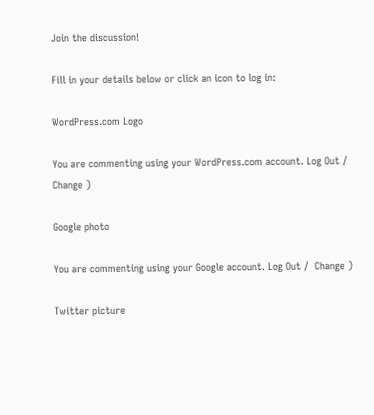Join the discussion!

Fill in your details below or click an icon to log in:

WordPress.com Logo

You are commenting using your WordPress.com account. Log Out /  Change )

Google photo

You are commenting using your Google account. Log Out /  Change )

Twitter picture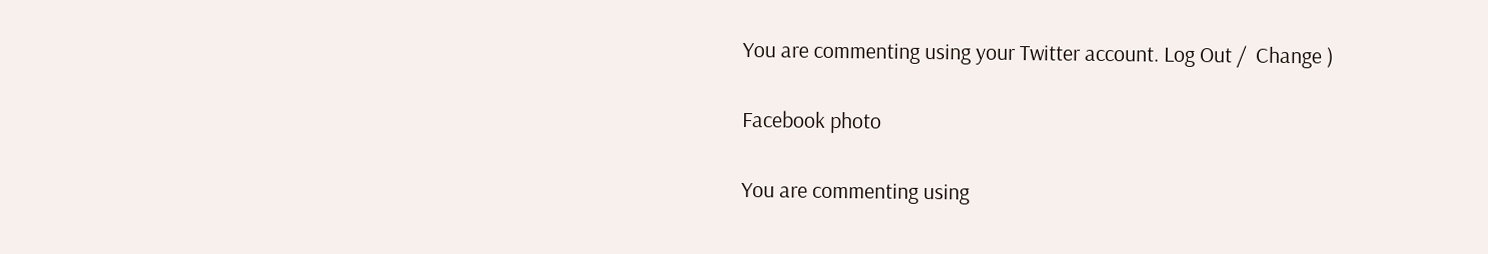You are commenting using your Twitter account. Log Out /  Change )

Facebook photo

You are commenting using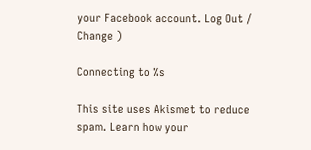your Facebook account. Log Out /  Change )

Connecting to %s

This site uses Akismet to reduce spam. Learn how your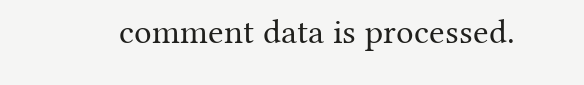comment data is processed.